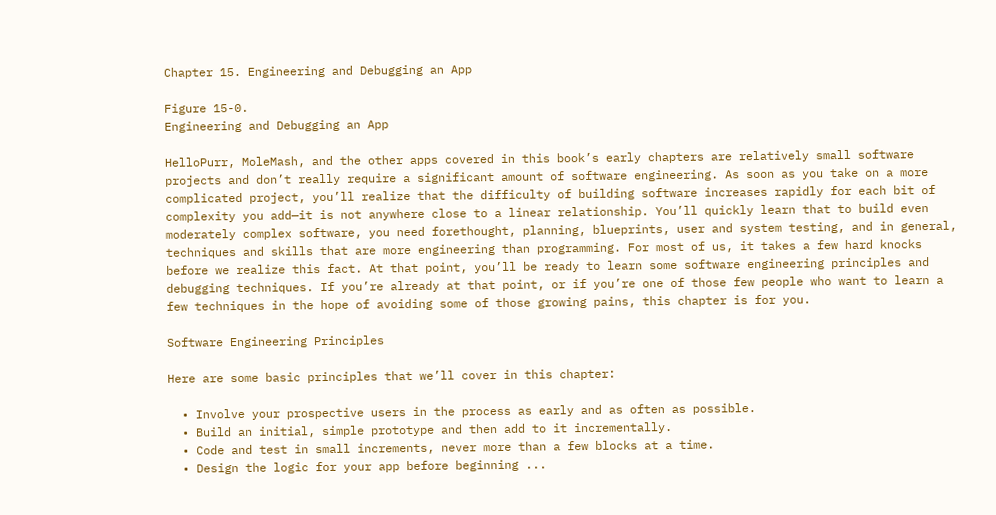Chapter 15. Engineering and Debugging an App

Figure 15-0.
Engineering and Debugging an App

HelloPurr, MoleMash, and the other apps covered in this book’s early chapters are relatively small software projects and don’t really require a significant amount of software engineering. As soon as you take on a more complicated project, you’ll realize that the difficulty of building software increases rapidly for each bit of complexity you add—it is not anywhere close to a linear relationship. You’ll quickly learn that to build even moderately complex software, you need forethought, planning, blueprints, user and system testing, and in general, techniques and skills that are more engineering than programming. For most of us, it takes a few hard knocks before we realize this fact. At that point, you’ll be ready to learn some software engineering principles and debugging techniques. If you’re already at that point, or if you’re one of those few people who want to learn a few techniques in the hope of avoiding some of those growing pains, this chapter is for you.

Software Engineering Principles

Here are some basic principles that we’ll cover in this chapter:

  • Involve your prospective users in the process as early and as often as possible.
  • Build an initial, simple prototype and then add to it incrementally.
  • Code and test in small increments, never more than a few blocks at a time.
  • Design the logic for your app before beginning ...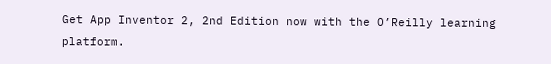Get App Inventor 2, 2nd Edition now with the O’Reilly learning platform.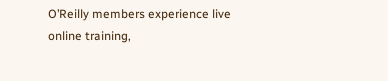O’Reilly members experience live online training,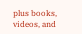plus books, videos, and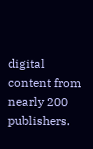digital content from nearly 200 publishers.